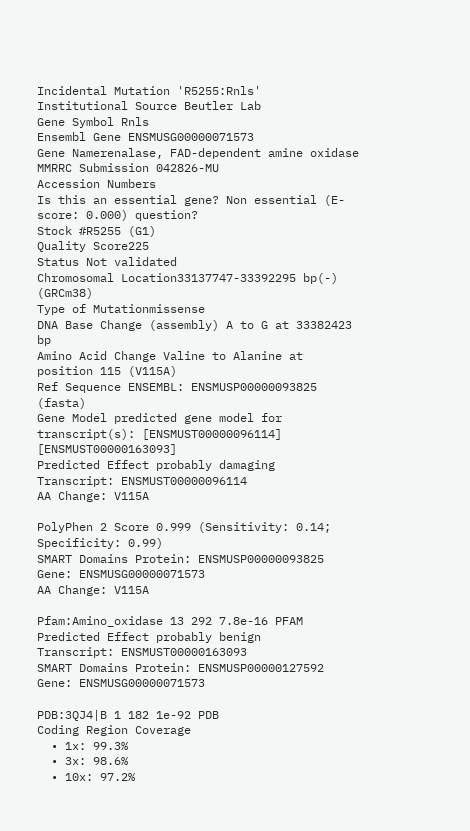Incidental Mutation 'R5255:Rnls'
Institutional Source Beutler Lab
Gene Symbol Rnls
Ensembl Gene ENSMUSG00000071573
Gene Namerenalase, FAD-dependent amine oxidase
MMRRC Submission 042826-MU
Accession Numbers
Is this an essential gene? Non essential (E-score: 0.000) question?
Stock #R5255 (G1)
Quality Score225
Status Not validated
Chromosomal Location33137747-33392295 bp(-) (GRCm38)
Type of Mutationmissense
DNA Base Change (assembly) A to G at 33382423 bp
Amino Acid Change Valine to Alanine at position 115 (V115A)
Ref Sequence ENSEMBL: ENSMUSP00000093825 (fasta)
Gene Model predicted gene model for transcript(s): [ENSMUST00000096114] [ENSMUST00000163093]
Predicted Effect probably damaging
Transcript: ENSMUST00000096114
AA Change: V115A

PolyPhen 2 Score 0.999 (Sensitivity: 0.14; Specificity: 0.99)
SMART Domains Protein: ENSMUSP00000093825
Gene: ENSMUSG00000071573
AA Change: V115A

Pfam:Amino_oxidase 13 292 7.8e-16 PFAM
Predicted Effect probably benign
Transcript: ENSMUST00000163093
SMART Domains Protein: ENSMUSP00000127592
Gene: ENSMUSG00000071573

PDB:3QJ4|B 1 182 1e-92 PDB
Coding Region Coverage
  • 1x: 99.3%
  • 3x: 98.6%
  • 10x: 97.2%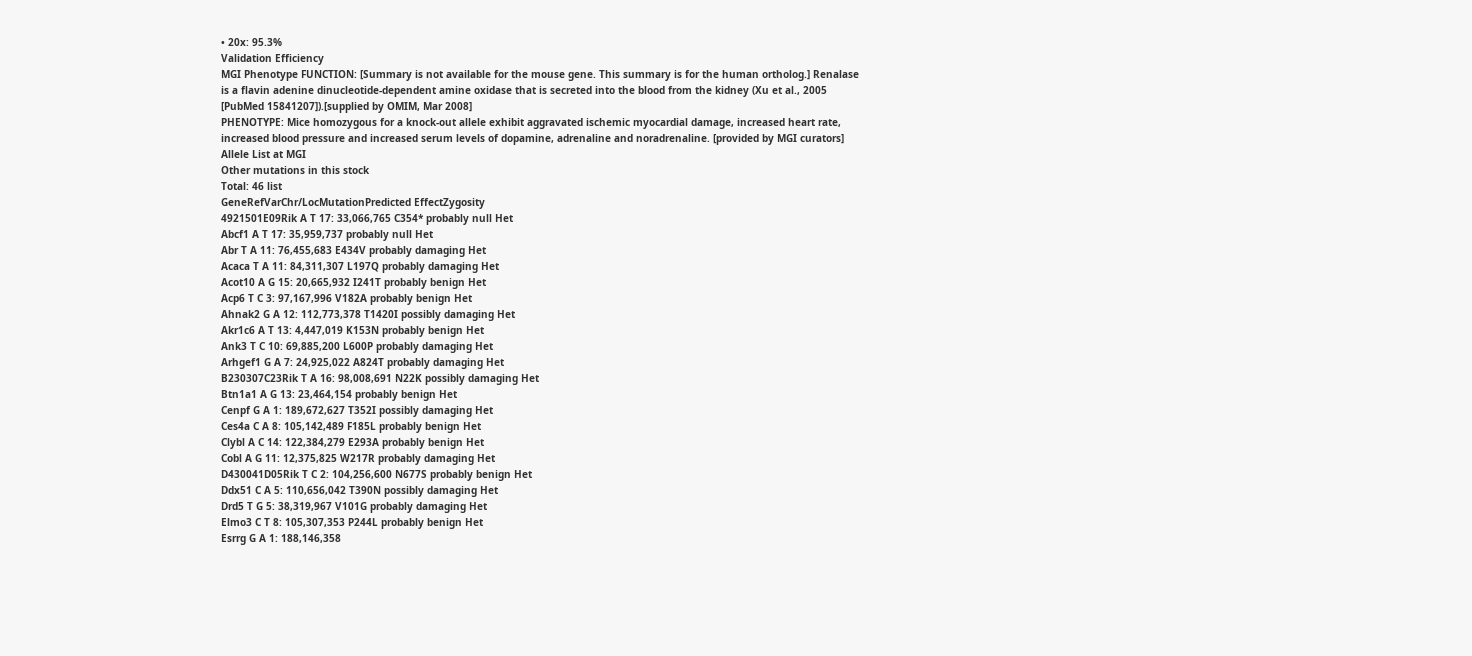• 20x: 95.3%
Validation Efficiency
MGI Phenotype FUNCTION: [Summary is not available for the mouse gene. This summary is for the human ortholog.] Renalase is a flavin adenine dinucleotide-dependent amine oxidase that is secreted into the blood from the kidney (Xu et al., 2005 [PubMed 15841207]).[supplied by OMIM, Mar 2008]
PHENOTYPE: Mice homozygous for a knock-out allele exhibit aggravated ischemic myocardial damage, increased heart rate, increased blood pressure and increased serum levels of dopamine, adrenaline and noradrenaline. [provided by MGI curators]
Allele List at MGI
Other mutations in this stock
Total: 46 list
GeneRefVarChr/LocMutationPredicted EffectZygosity
4921501E09Rik A T 17: 33,066,765 C354* probably null Het
Abcf1 A T 17: 35,959,737 probably null Het
Abr T A 11: 76,455,683 E434V probably damaging Het
Acaca T A 11: 84,311,307 L197Q probably damaging Het
Acot10 A G 15: 20,665,932 I241T probably benign Het
Acp6 T C 3: 97,167,996 V182A probably benign Het
Ahnak2 G A 12: 112,773,378 T1420I possibly damaging Het
Akr1c6 A T 13: 4,447,019 K153N probably benign Het
Ank3 T C 10: 69,885,200 L600P probably damaging Het
Arhgef1 G A 7: 24,925,022 A824T probably damaging Het
B230307C23Rik T A 16: 98,008,691 N22K possibly damaging Het
Btn1a1 A G 13: 23,464,154 probably benign Het
Cenpf G A 1: 189,672,627 T352I possibly damaging Het
Ces4a C A 8: 105,142,489 F185L probably benign Het
Clybl A C 14: 122,384,279 E293A probably benign Het
Cobl A G 11: 12,375,825 W217R probably damaging Het
D430041D05Rik T C 2: 104,256,600 N677S probably benign Het
Ddx51 C A 5: 110,656,042 T390N possibly damaging Het
Drd5 T G 5: 38,319,967 V101G probably damaging Het
Elmo3 C T 8: 105,307,353 P244L probably benign Het
Esrrg G A 1: 188,146,358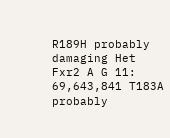R189H probably damaging Het
Fxr2 A G 11: 69,643,841 T183A probably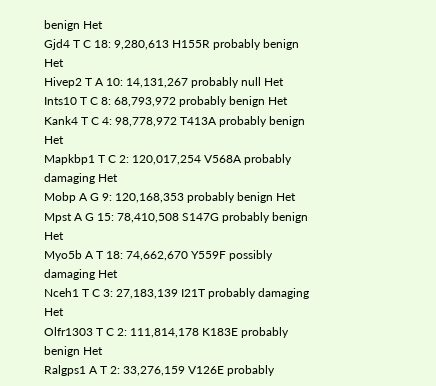benign Het
Gjd4 T C 18: 9,280,613 H155R probably benign Het
Hivep2 T A 10: 14,131,267 probably null Het
Ints10 T C 8: 68,793,972 probably benign Het
Kank4 T C 4: 98,778,972 T413A probably benign Het
Mapkbp1 T C 2: 120,017,254 V568A probably damaging Het
Mobp A G 9: 120,168,353 probably benign Het
Mpst A G 15: 78,410,508 S147G probably benign Het
Myo5b A T 18: 74,662,670 Y559F possibly damaging Het
Nceh1 T C 3: 27,183,139 I21T probably damaging Het
Olfr1303 T C 2: 111,814,178 K183E probably benign Het
Ralgps1 A T 2: 33,276,159 V126E probably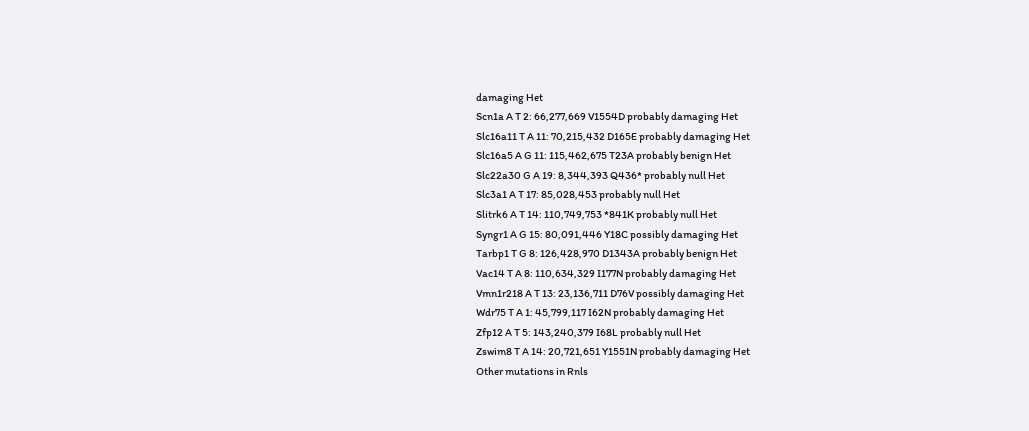damaging Het
Scn1a A T 2: 66,277,669 V1554D probably damaging Het
Slc16a11 T A 11: 70,215,432 D165E probably damaging Het
Slc16a5 A G 11: 115,462,675 T23A probably benign Het
Slc22a30 G A 19: 8,344,393 Q436* probably null Het
Slc3a1 A T 17: 85,028,453 probably null Het
Slitrk6 A T 14: 110,749,753 *841K probably null Het
Syngr1 A G 15: 80,091,446 Y18C possibly damaging Het
Tarbp1 T G 8: 126,428,970 D1343A probably benign Het
Vac14 T A 8: 110,634,329 I177N probably damaging Het
Vmn1r218 A T 13: 23,136,711 D76V possibly damaging Het
Wdr75 T A 1: 45,799,117 I62N probably damaging Het
Zfp12 A T 5: 143,240,379 I68L probably null Het
Zswim8 T A 14: 20,721,651 Y1551N probably damaging Het
Other mutations in Rnls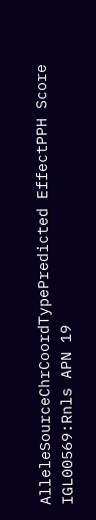AlleleSourceChrCoordTypePredicted EffectPPH Score
IGL00569:Rnls APN 19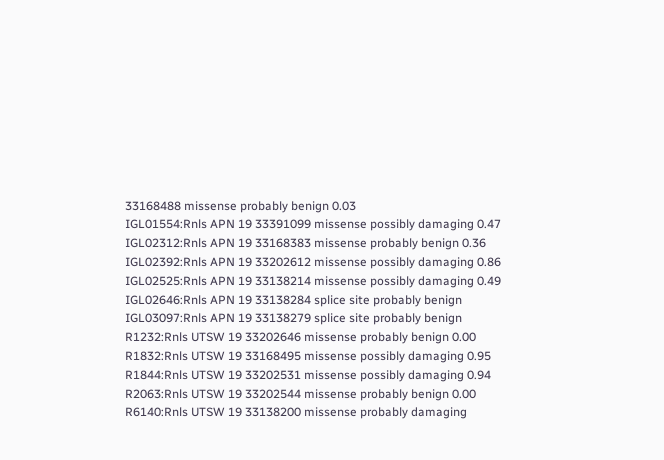33168488 missense probably benign 0.03
IGL01554:Rnls APN 19 33391099 missense possibly damaging 0.47
IGL02312:Rnls APN 19 33168383 missense probably benign 0.36
IGL02392:Rnls APN 19 33202612 missense possibly damaging 0.86
IGL02525:Rnls APN 19 33138214 missense possibly damaging 0.49
IGL02646:Rnls APN 19 33138284 splice site probably benign
IGL03097:Rnls APN 19 33138279 splice site probably benign
R1232:Rnls UTSW 19 33202646 missense probably benign 0.00
R1832:Rnls UTSW 19 33168495 missense possibly damaging 0.95
R1844:Rnls UTSW 19 33202531 missense possibly damaging 0.94
R2063:Rnls UTSW 19 33202544 missense probably benign 0.00
R6140:Rnls UTSW 19 33138200 missense probably damaging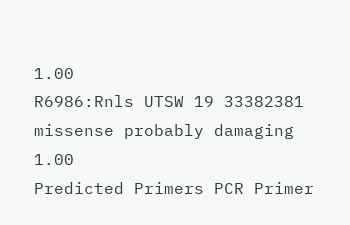1.00
R6986:Rnls UTSW 19 33382381 missense probably damaging 1.00
Predicted Primers PCR Primer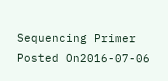Sequencing Primer
Posted On2016-07-06